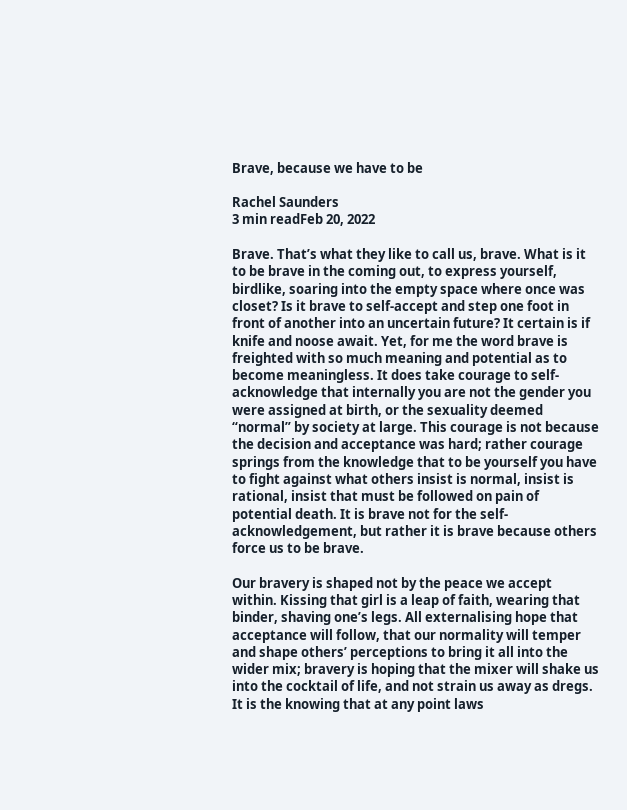Brave, because we have to be

Rachel Saunders
3 min readFeb 20, 2022

Brave. That’s what they like to call us, brave. What is it to be brave in the coming out, to express yourself, birdlike, soaring into the empty space where once was closet? Is it brave to self-accept and step one foot in front of another into an uncertain future? It certain is if knife and noose await. Yet, for me the word brave is freighted with so much meaning and potential as to become meaningless. It does take courage to self-acknowledge that internally you are not the gender you were assigned at birth, or the sexuality deemed “normal” by society at large. This courage is not because the decision and acceptance was hard; rather courage springs from the knowledge that to be yourself you have to fight against what others insist is normal, insist is rational, insist that must be followed on pain of potential death. It is brave not for the self-acknowledgement, but rather it is brave because others force us to be brave.

Our bravery is shaped not by the peace we accept within. Kissing that girl is a leap of faith, wearing that binder, shaving one’s legs. All externalising hope that acceptance will follow, that our normality will temper and shape others’ perceptions to bring it all into the wider mix; bravery is hoping that the mixer will shake us into the cocktail of life, and not strain us away as dregs. It is the knowing that at any point laws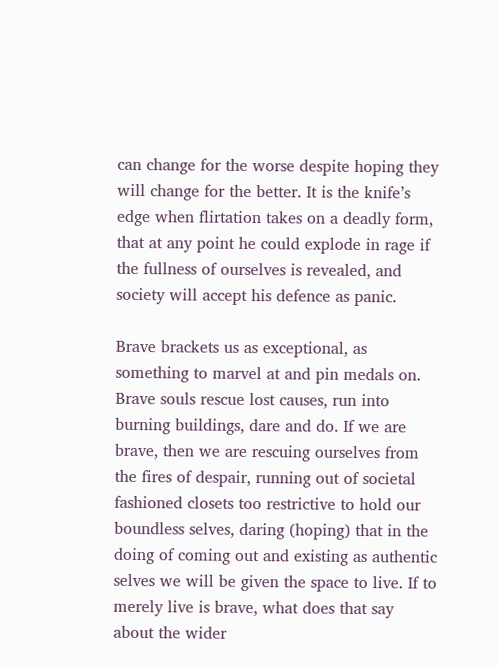can change for the worse despite hoping they will change for the better. It is the knife’s edge when flirtation takes on a deadly form, that at any point he could explode in rage if the fullness of ourselves is revealed, and society will accept his defence as panic.

Brave brackets us as exceptional, as something to marvel at and pin medals on. Brave souls rescue lost causes, run into burning buildings, dare and do. If we are brave, then we are rescuing ourselves from the fires of despair, running out of societal fashioned closets too restrictive to hold our boundless selves, daring (hoping) that in the doing of coming out and existing as authentic selves we will be given the space to live. If to merely live is brave, what does that say about the wider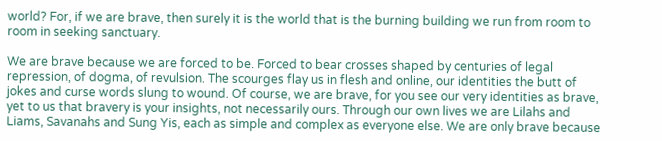world? For, if we are brave, then surely it is the world that is the burning building we run from room to room in seeking sanctuary.

We are brave because we are forced to be. Forced to bear crosses shaped by centuries of legal repression, of dogma, of revulsion. The scourges flay us in flesh and online, our identities the butt of jokes and curse words slung to wound. Of course, we are brave, for you see our very identities as brave, yet to us that bravery is your insights, not necessarily ours. Through our own lives we are Lilahs and Liams, Savanahs and Sung Yis, each as simple and complex as everyone else. We are only brave because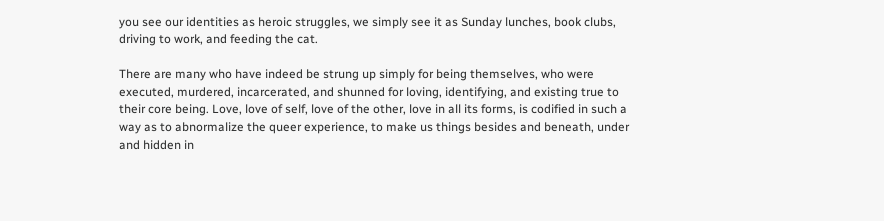you see our identities as heroic struggles, we simply see it as Sunday lunches, book clubs, driving to work, and feeding the cat.

There are many who have indeed be strung up simply for being themselves, who were executed, murdered, incarcerated, and shunned for loving, identifying, and existing true to their core being. Love, love of self, love of the other, love in all its forms, is codified in such a way as to abnormalize the queer experience, to make us things besides and beneath, under and hidden in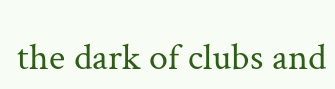the dark of clubs and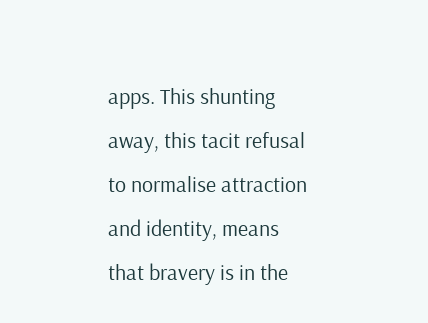apps. This shunting away, this tacit refusal to normalise attraction and identity, means that bravery is in the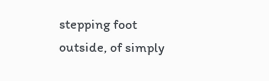stepping foot outside, of simply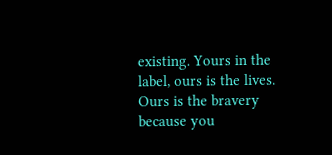existing. Yours in the label, ours is the lives. Ours is the bravery because you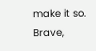make it so. Brave,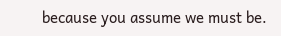because you assume we must be.